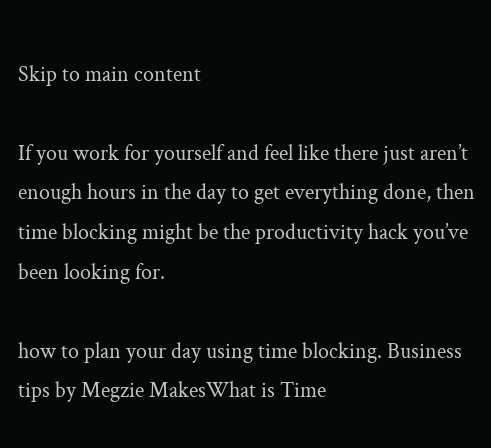Skip to main content

If you work for yourself and feel like there just aren’t enough hours in the day to get everything done, then time blocking might be the productivity hack you’ve been looking for.

how to plan your day using time blocking. Business tips by Megzie MakesWhat is Time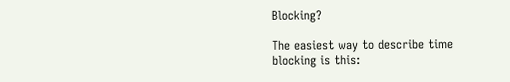Blocking?

The easiest way to describe time blocking is this: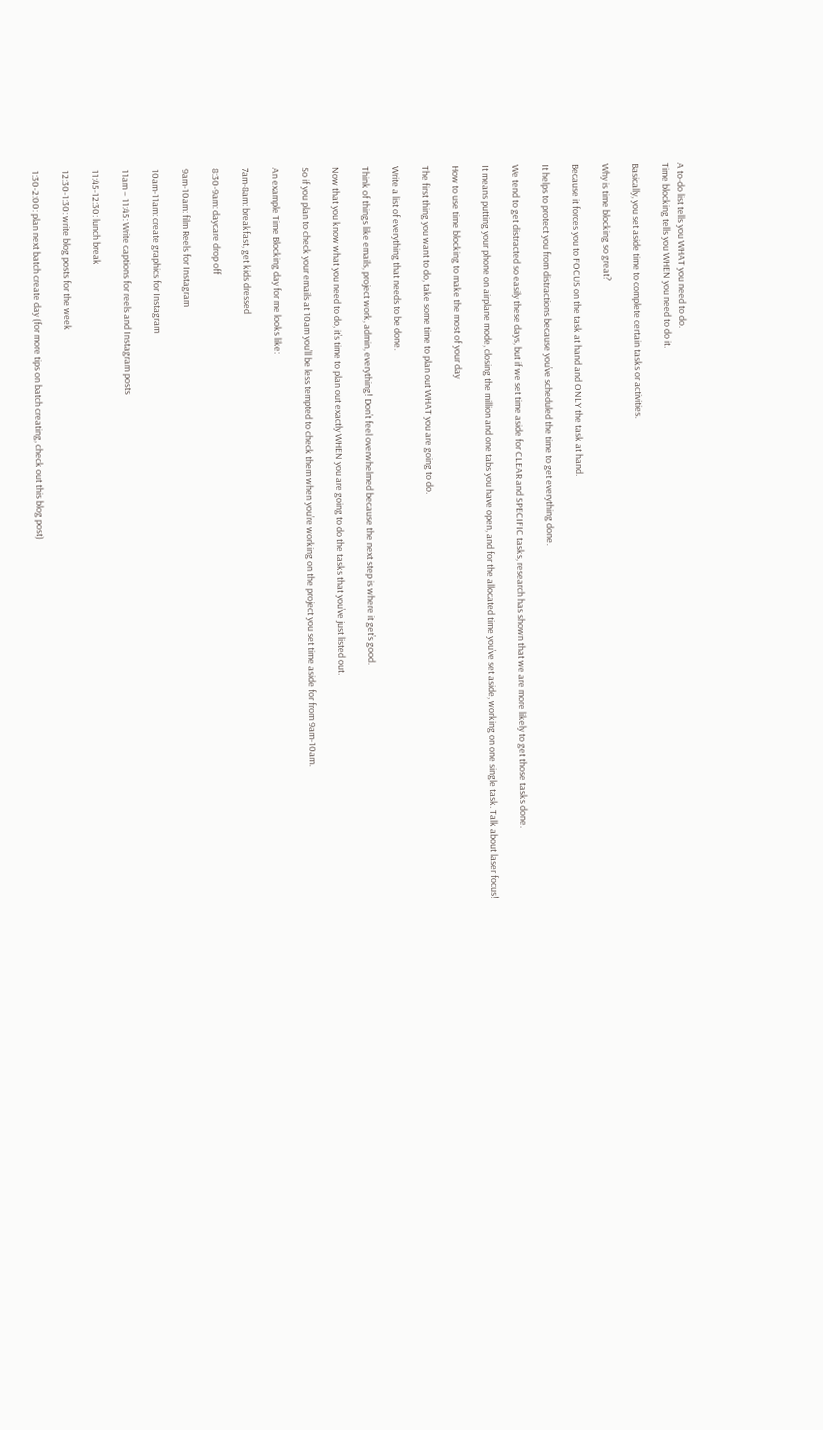A to-do list tells you WHAT you need to do.
Time blocking tells you WHEN you need to do it.

Basically, you set aside time to complete certain tasks or activities.

Why is time blocking so great?

Because it forces you to FOCUS on the task at hand and ONLY the task at hand.

It helps to protect you from distractions because you’ve scheduled the time to get everything done.

We tend to get distracted so easily these days, but if we set time aside for CLEAR and SPECIFIC tasks, research has shown that we are more likely to get those tasks done.

It means putting your phone on airplane mode, closing the million and one tabs you have open, and for the allocated time you’ve set aside, working on one single task. Talk about laser focus!

How to use time blocking to make the most of your day

The first thing you want to do, take some time to plan out WHAT you are going to do.

Write a list of everything that needs to be done.

Think of things like emails, project work, admin, everything! Don’t feel overwhelmed because the next step is where it get’s good.

Now that you know what you need to do, it’s time to plan out exactly WHEN you are going to do the tasks that you’ve just listed out.

So if you plan to check your emails at 10am you’ll be less tempted to check them when you’re working on the project you set time aside for from 9am-10am.

An example Time Blocking day for me looks like:

7am-8am: breakfast, get kids dressed

8:30-9am: daycare drop off

9am-10am: film Reels for Instagram

10am-11am: create graphics for Instagram

11am – 11:45: Write captions for reels and Instagram posts

11:45-12:30: lunch break

12:30-1:30: write blog posts for the week

1:30-2:00: plan next batch create day (for more tips on batch creating, check out this blog post)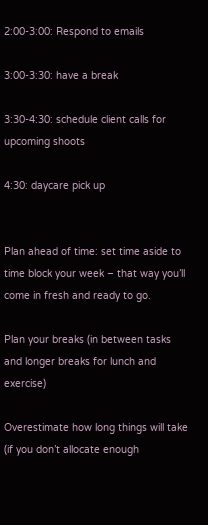2:00-3:00: Respond to emails

3:00-3:30: have a break

3:30-4:30: schedule client calls for upcoming shoots

4:30: daycare pick up


Plan ahead of time: set time aside to time block your week – that way you’ll come in fresh and ready to go.

Plan your breaks (in between tasks and longer breaks for lunch and exercise)

Overestimate how long things will take (if you don’t allocate enough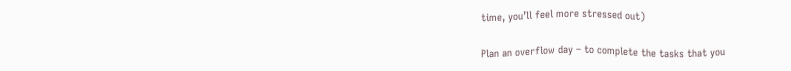time, you’ll feel more stressed out)

Plan an overflow day – to complete the tasks that you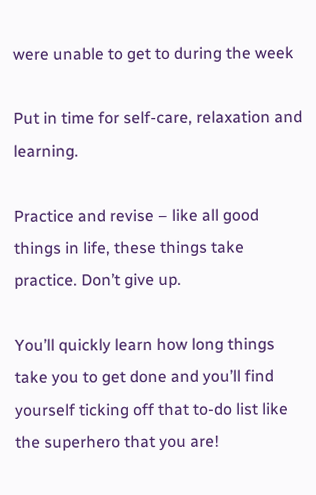were unable to get to during the week

Put in time for self-care, relaxation and learning.

Practice and revise – like all good things in life, these things take practice. Don’t give up.

You’ll quickly learn how long things take you to get done and you’ll find yourself ticking off that to-do list like the superhero that you are!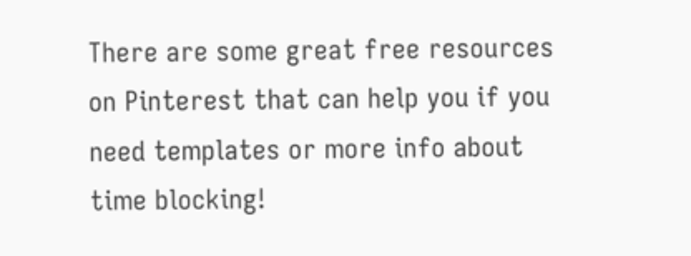There are some great free resources on Pinterest that can help you if you need templates or more info about time blocking!